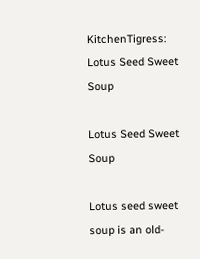KitchenTigress: Lotus Seed Sweet Soup

Lotus Seed Sweet Soup

Lotus seed sweet soup is an old-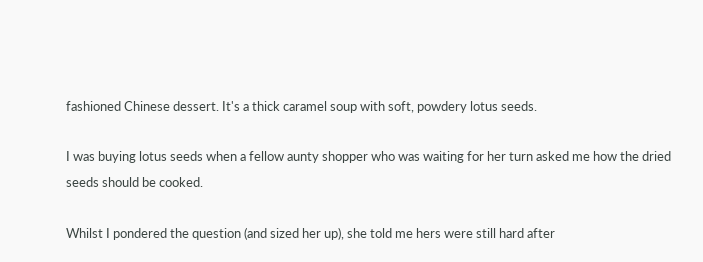fashioned Chinese dessert. It's a thick caramel soup with soft, powdery lotus seeds.

I was buying lotus seeds when a fellow aunty shopper who was waiting for her turn asked me how the dried seeds should be cooked.

Whilst I pondered the question (and sized her up), she told me hers were still hard after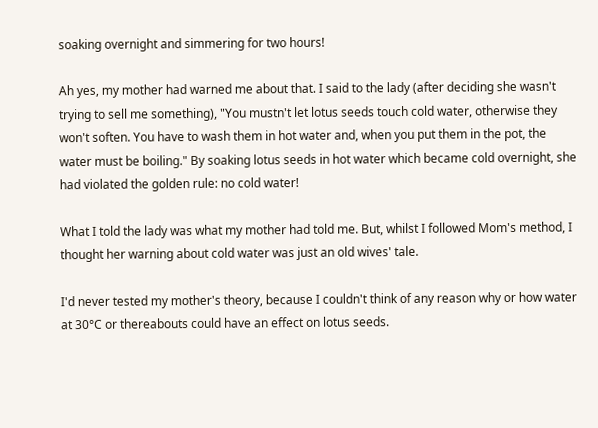soaking overnight and simmering for two hours!

Ah yes, my mother had warned me about that. I said to the lady (after deciding she wasn't trying to sell me something), "You mustn't let lotus seeds touch cold water, otherwise they won't soften. You have to wash them in hot water and, when you put them in the pot, the water must be boiling." By soaking lotus seeds in hot water which became cold overnight, she had violated the golden rule: no cold water!

What I told the lady was what my mother had told me. But, whilst I followed Mom's method, I thought her warning about cold water was just an old wives' tale.

I'd never tested my mother's theory, because I couldn't think of any reason why or how water at 30°C or thereabouts could have an effect on lotus seeds.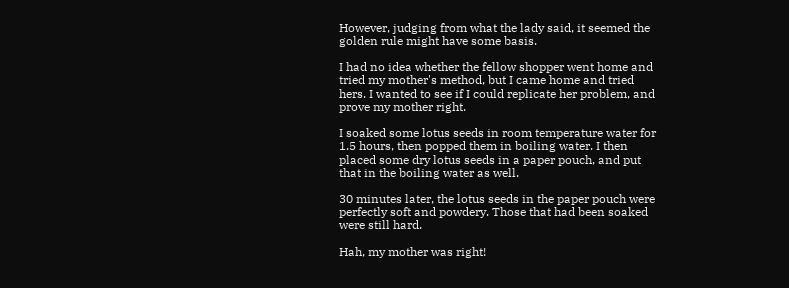However, judging from what the lady said, it seemed the golden rule might have some basis.

I had no idea whether the fellow shopper went home and tried my mother's method, but I came home and tried hers. I wanted to see if I could replicate her problem, and prove my mother right.

I soaked some lotus seeds in room temperature water for 1.5 hours, then popped them in boiling water. I then placed some dry lotus seeds in a paper pouch, and put that in the boiling water as well.

30 minutes later, the lotus seeds in the paper pouch were perfectly soft and powdery. Those that had been soaked were still hard.

Hah, my mother was right!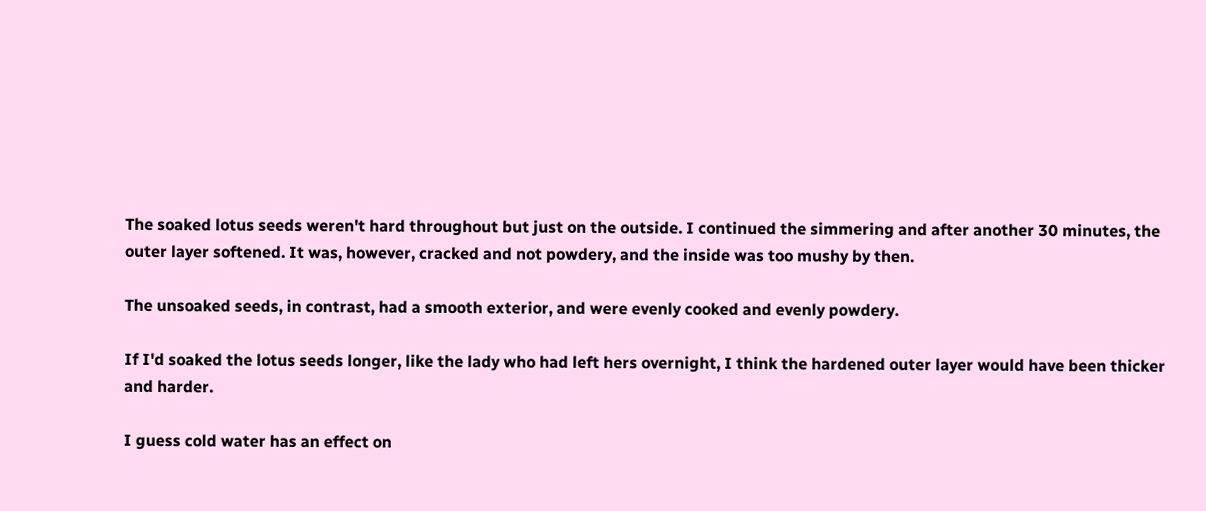The soaked lotus seeds weren't hard throughout but just on the outside. I continued the simmering and after another 30 minutes, the outer layer softened. It was, however, cracked and not powdery, and the inside was too mushy by then.

The unsoaked seeds, in contrast, had a smooth exterior, and were evenly cooked and evenly powdery.

If I'd soaked the lotus seeds longer, like the lady who had left hers overnight, I think the hardened outer layer would have been thicker and harder.

I guess cold water has an effect on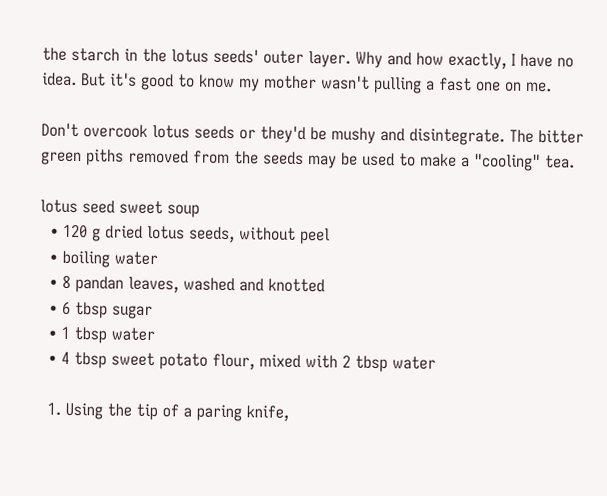the starch in the lotus seeds' outer layer. Why and how exactly, I have no idea. But it's good to know my mother wasn't pulling a fast one on me.

Don't overcook lotus seeds or they'd be mushy and disintegrate. The bitter green piths removed from the seeds may be used to make a "cooling" tea.

lotus seed sweet soup
  • 120 g dried lotus seeds, without peel
  • boiling water
  • 8 pandan leaves, washed and knotted
  • 6 tbsp sugar
  • 1 tbsp water
  • 4 tbsp sweet potato flour, mixed with 2 tbsp water

  1. Using the tip of a paring knife,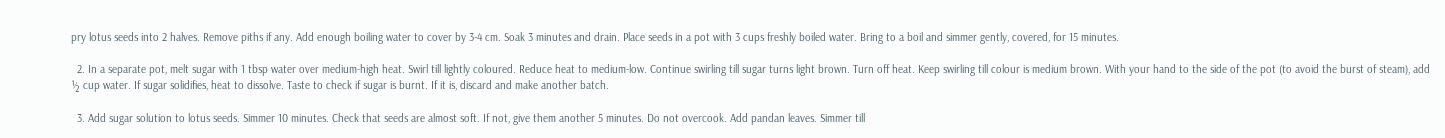pry lotus seeds into 2 halves. Remove piths if any. Add enough boiling water to cover by 3-4 cm. Soak 3 minutes and drain. Place seeds in a pot with 3 cups freshly boiled water. Bring to a boil and simmer gently, covered, for 15 minutes.

  2. In a separate pot, melt sugar with 1 tbsp water over medium-high heat. Swirl till lightly coloured. Reduce heat to medium-low. Continue swirling till sugar turns light brown. Turn off heat. Keep swirling till colour is medium brown. With your hand to the side of the pot (to avoid the burst of steam), add ½ cup water. If sugar solidifies, heat to dissolve. Taste to check if sugar is burnt. If it is, discard and make another batch.

  3. Add sugar solution to lotus seeds. Simmer 10 minutes. Check that seeds are almost soft. If not, give them another 5 minutes. Do not overcook. Add pandan leaves. Simmer till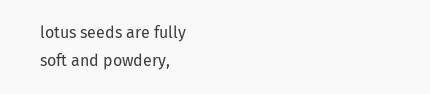lotus seeds are fully soft and powdery,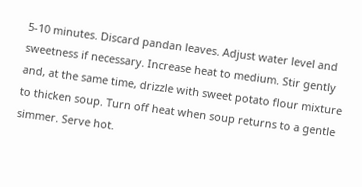5-10 minutes. Discard pandan leaves. Adjust water level and sweetness if necessary. Increase heat to medium. Stir gently and, at the same time, drizzle with sweet potato flour mixture to thicken soup. Turn off heat when soup returns to a gentle simmer. Serve hot.